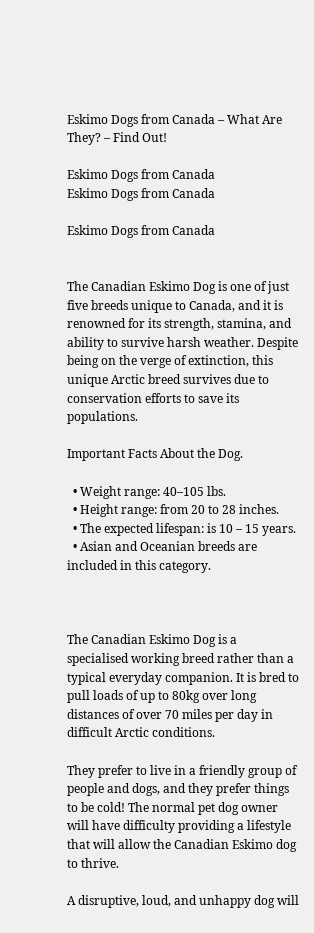Eskimo Dogs from Canada – What Are They? – Find Out!

Eskimo Dogs from Canada
Eskimo Dogs from Canada

Eskimo Dogs from Canada


The Canadian Eskimo Dog is one of just five breeds unique to Canada, and it is renowned for its strength, stamina, and ability to survive harsh weather. Despite being on the verge of extinction, this unique Arctic breed survives due to conservation efforts to save its populations.

Important Facts About the Dog.

  • Weight range: 40–105 lbs.
  • Height range: from 20 to 28 inches.
  • The expected lifespan: is 10 – 15 years.
  • Asian and Oceanian breeds are included in this category.



The Canadian Eskimo Dog is a specialised working breed rather than a typical everyday companion. It is bred to pull loads of up to 80kg over long distances of over 70 miles per day in difficult Arctic conditions.

They prefer to live in a friendly group of people and dogs, and they prefer things to be cold! The normal pet dog owner will have difficulty providing a lifestyle that will allow the Canadian Eskimo dog to thrive.

A disruptive, loud, and unhappy dog will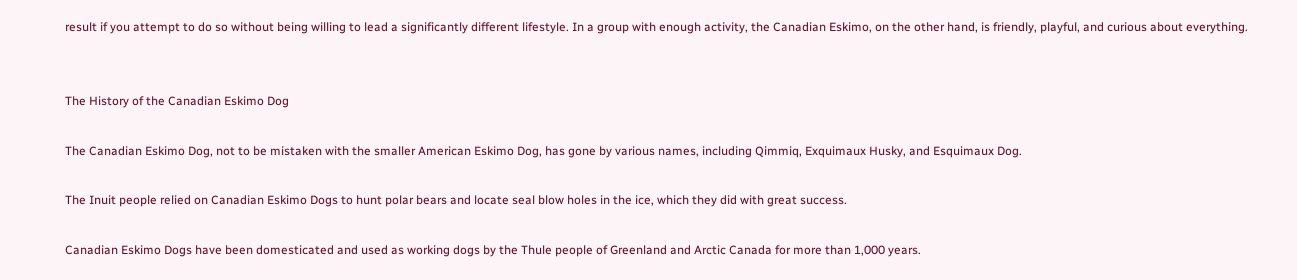result if you attempt to do so without being willing to lead a significantly different lifestyle. In a group with enough activity, the Canadian Eskimo, on the other hand, is friendly, playful, and curious about everything.


The History of the Canadian Eskimo Dog

The Canadian Eskimo Dog, not to be mistaken with the smaller American Eskimo Dog, has gone by various names, including Qimmiq, Exquimaux Husky, and Esquimaux Dog.

The Inuit people relied on Canadian Eskimo Dogs to hunt polar bears and locate seal blow holes in the ice, which they did with great success.

Canadian Eskimo Dogs have been domesticated and used as working dogs by the Thule people of Greenland and Arctic Canada for more than 1,000 years.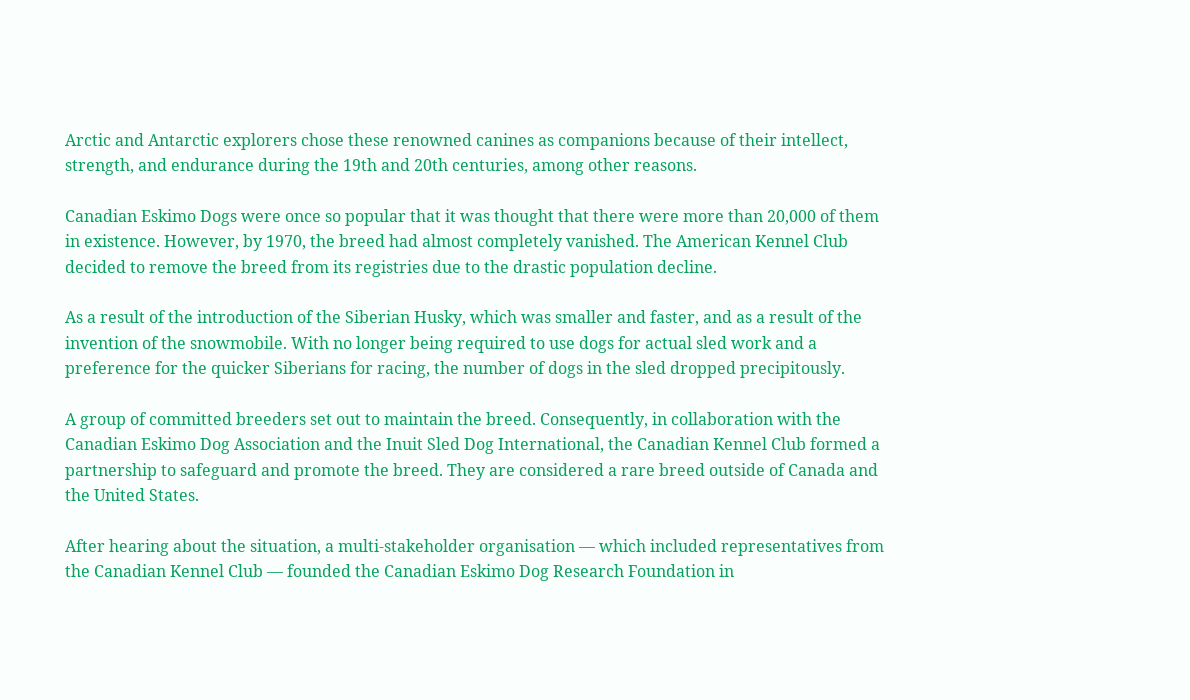Arctic and Antarctic explorers chose these renowned canines as companions because of their intellect, strength, and endurance during the 19th and 20th centuries, among other reasons.

Canadian Eskimo Dogs were once so popular that it was thought that there were more than 20,000 of them in existence. However, by 1970, the breed had almost completely vanished. The American Kennel Club decided to remove the breed from its registries due to the drastic population decline.

As a result of the introduction of the Siberian Husky, which was smaller and faster, and as a result of the invention of the snowmobile. With no longer being required to use dogs for actual sled work and a preference for the quicker Siberians for racing, the number of dogs in the sled dropped precipitously.

A group of committed breeders set out to maintain the breed. Consequently, in collaboration with the Canadian Eskimo Dog Association and the Inuit Sled Dog International, the Canadian Kennel Club formed a partnership to safeguard and promote the breed. They are considered a rare breed outside of Canada and the United States.

After hearing about the situation, a multi-stakeholder organisation — which included representatives from the Canadian Kennel Club — founded the Canadian Eskimo Dog Research Foundation in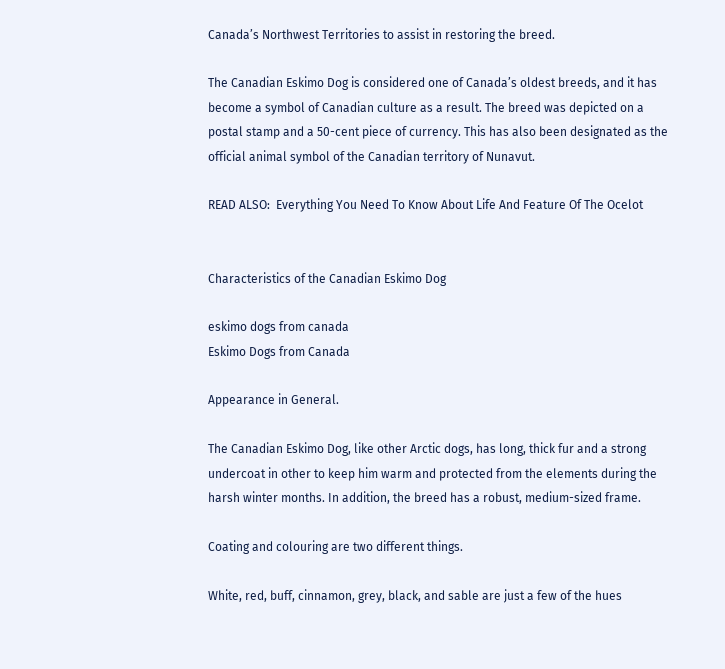Canada’s Northwest Territories to assist in restoring the breed.

The Canadian Eskimo Dog is considered one of Canada’s oldest breeds, and it has become a symbol of Canadian culture as a result. The breed was depicted on a postal stamp and a 50-cent piece of currency. This has also been designated as the official animal symbol of the Canadian territory of Nunavut.

READ ALSO:  Everything You Need To Know About Life And Feature Of The Ocelot


Characteristics of the Canadian Eskimo Dog

eskimo dogs from canada
Eskimo Dogs from Canada

Appearance in General.

The Canadian Eskimo Dog, like other Arctic dogs, has long, thick fur and a strong undercoat in other to keep him warm and protected from the elements during the harsh winter months. In addition, the breed has a robust, medium-sized frame.

Coating and colouring are two different things.

White, red, buff, cinnamon, grey, black, and sable are just a few of the hues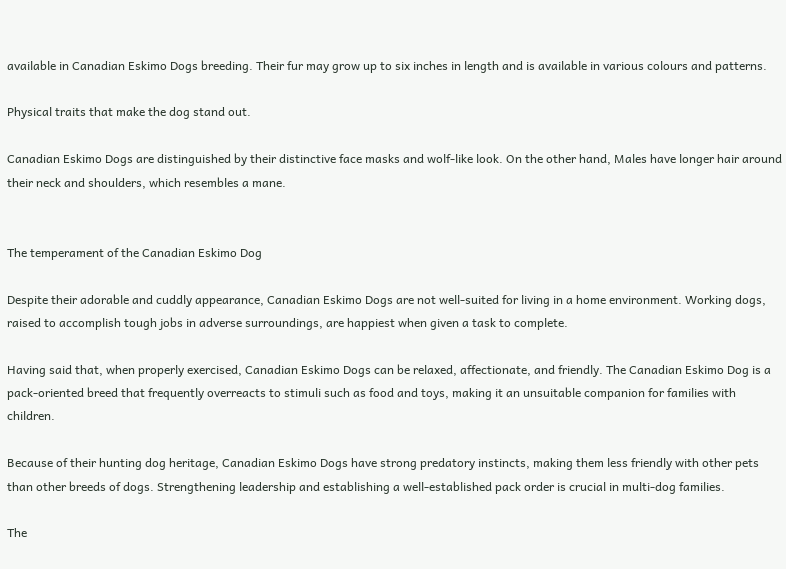available in Canadian Eskimo Dogs breeding. Their fur may grow up to six inches in length and is available in various colours and patterns.

Physical traits that make the dog stand out.

Canadian Eskimo Dogs are distinguished by their distinctive face masks and wolf-like look. On the other hand, Males have longer hair around their neck and shoulders, which resembles a mane.


The temperament of the Canadian Eskimo Dog

Despite their adorable and cuddly appearance, Canadian Eskimo Dogs are not well-suited for living in a home environment. Working dogs, raised to accomplish tough jobs in adverse surroundings, are happiest when given a task to complete.

Having said that, when properly exercised, Canadian Eskimo Dogs can be relaxed, affectionate, and friendly. The Canadian Eskimo Dog is a pack-oriented breed that frequently overreacts to stimuli such as food and toys, making it an unsuitable companion for families with children.

Because of their hunting dog heritage, Canadian Eskimo Dogs have strong predatory instincts, making them less friendly with other pets than other breeds of dogs. Strengthening leadership and establishing a well-established pack order is crucial in multi-dog families.

The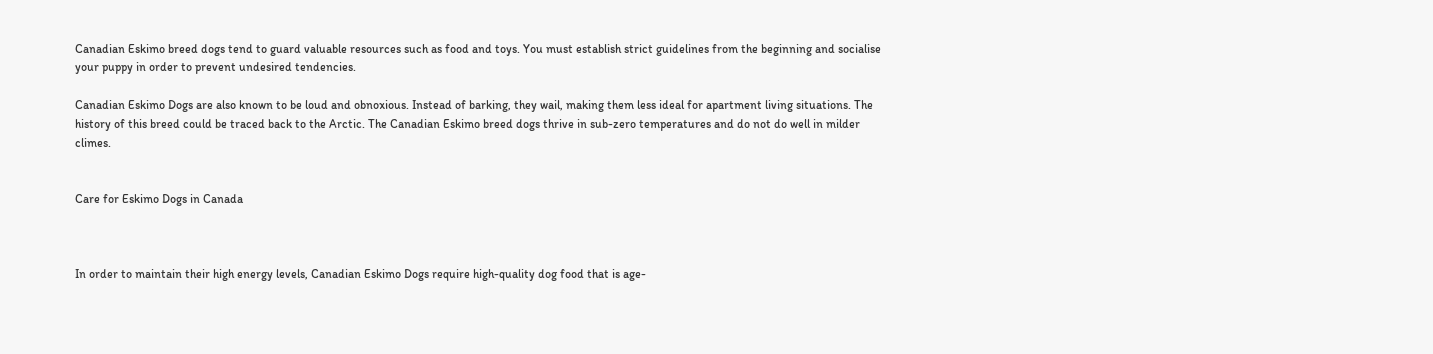Canadian Eskimo breed dogs tend to guard valuable resources such as food and toys. You must establish strict guidelines from the beginning and socialise your puppy in order to prevent undesired tendencies.

Canadian Eskimo Dogs are also known to be loud and obnoxious. Instead of barking, they wail, making them less ideal for apartment living situations. The history of this breed could be traced back to the Arctic. The Canadian Eskimo breed dogs thrive in sub-zero temperatures and do not do well in milder climes.


Care for Eskimo Dogs in Canada



In order to maintain their high energy levels, Canadian Eskimo Dogs require high-quality dog food that is age-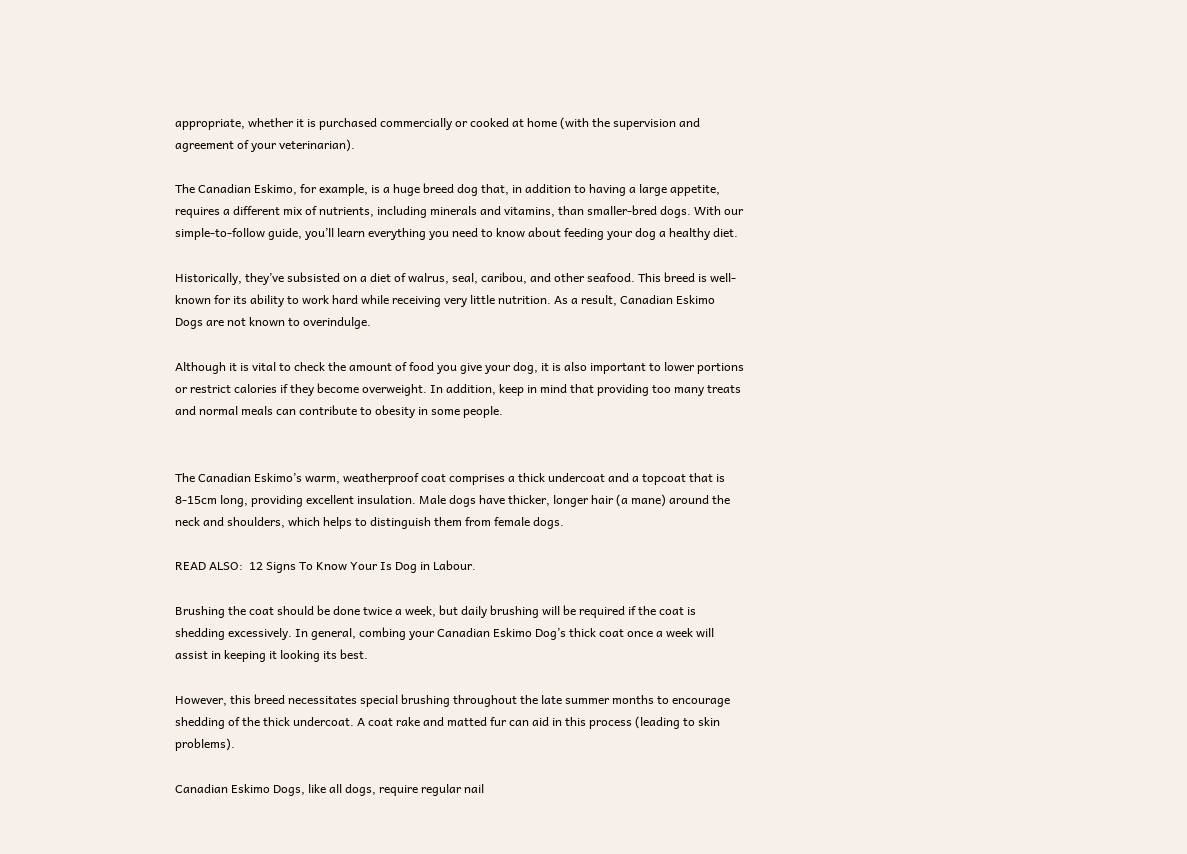appropriate, whether it is purchased commercially or cooked at home (with the supervision and agreement of your veterinarian).

The Canadian Eskimo, for example, is a huge breed dog that, in addition to having a large appetite, requires a different mix of nutrients, including minerals and vitamins, than smaller-bred dogs. With our simple-to-follow guide, you’ll learn everything you need to know about feeding your dog a healthy diet.

Historically, they’ve subsisted on a diet of walrus, seal, caribou, and other seafood. This breed is well-known for its ability to work hard while receiving very little nutrition. As a result, Canadian Eskimo Dogs are not known to overindulge.

Although it is vital to check the amount of food you give your dog, it is also important to lower portions or restrict calories if they become overweight. In addition, keep in mind that providing too many treats and normal meals can contribute to obesity in some people.


The Canadian Eskimo’s warm, weatherproof coat comprises a thick undercoat and a topcoat that is 8-15cm long, providing excellent insulation. Male dogs have thicker, longer hair (a mane) around the neck and shoulders, which helps to distinguish them from female dogs.

READ ALSO:  12 Signs To Know Your Is Dog in Labour.

Brushing the coat should be done twice a week, but daily brushing will be required if the coat is shedding excessively. In general, combing your Canadian Eskimo Dog’s thick coat once a week will assist in keeping it looking its best.

However, this breed necessitates special brushing throughout the late summer months to encourage shedding of the thick undercoat. A coat rake and matted fur can aid in this process (leading to skin problems).

Canadian Eskimo Dogs, like all dogs, require regular nail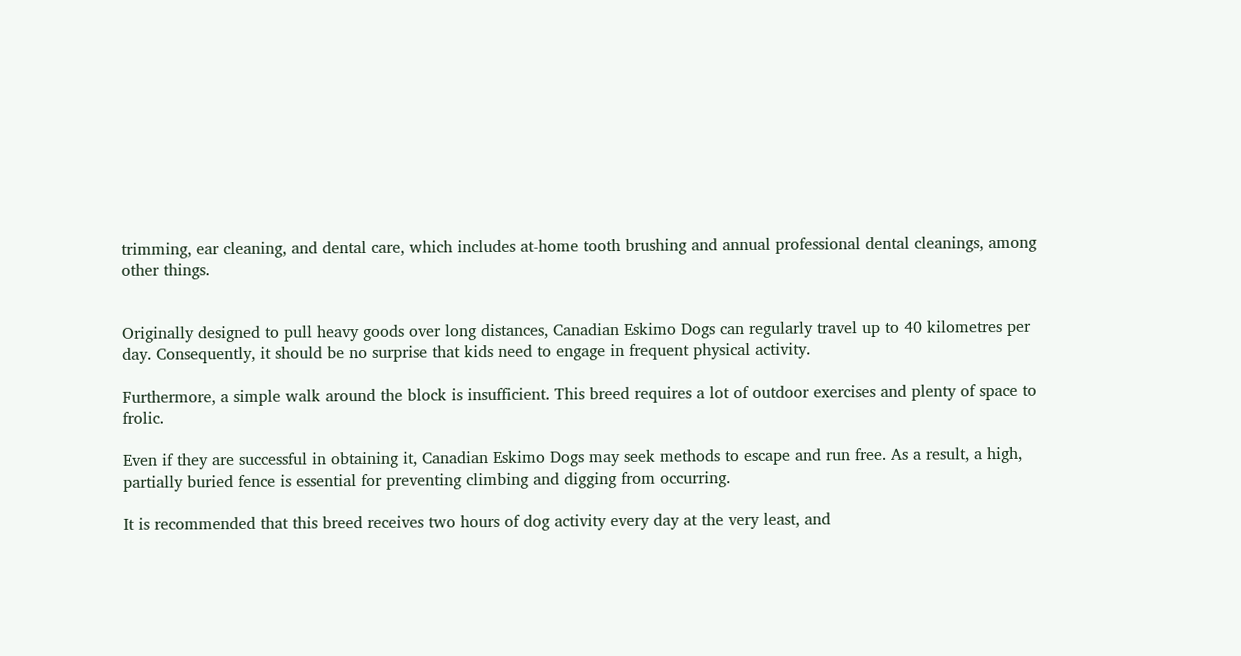trimming, ear cleaning, and dental care, which includes at-home tooth brushing and annual professional dental cleanings, among other things.


Originally designed to pull heavy goods over long distances, Canadian Eskimo Dogs can regularly travel up to 40 kilometres per day. Consequently, it should be no surprise that kids need to engage in frequent physical activity.

Furthermore, a simple walk around the block is insufficient. This breed requires a lot of outdoor exercises and plenty of space to frolic.

Even if they are successful in obtaining it, Canadian Eskimo Dogs may seek methods to escape and run free. As a result, a high, partially buried fence is essential for preventing climbing and digging from occurring.

It is recommended that this breed receives two hours of dog activity every day at the very least, and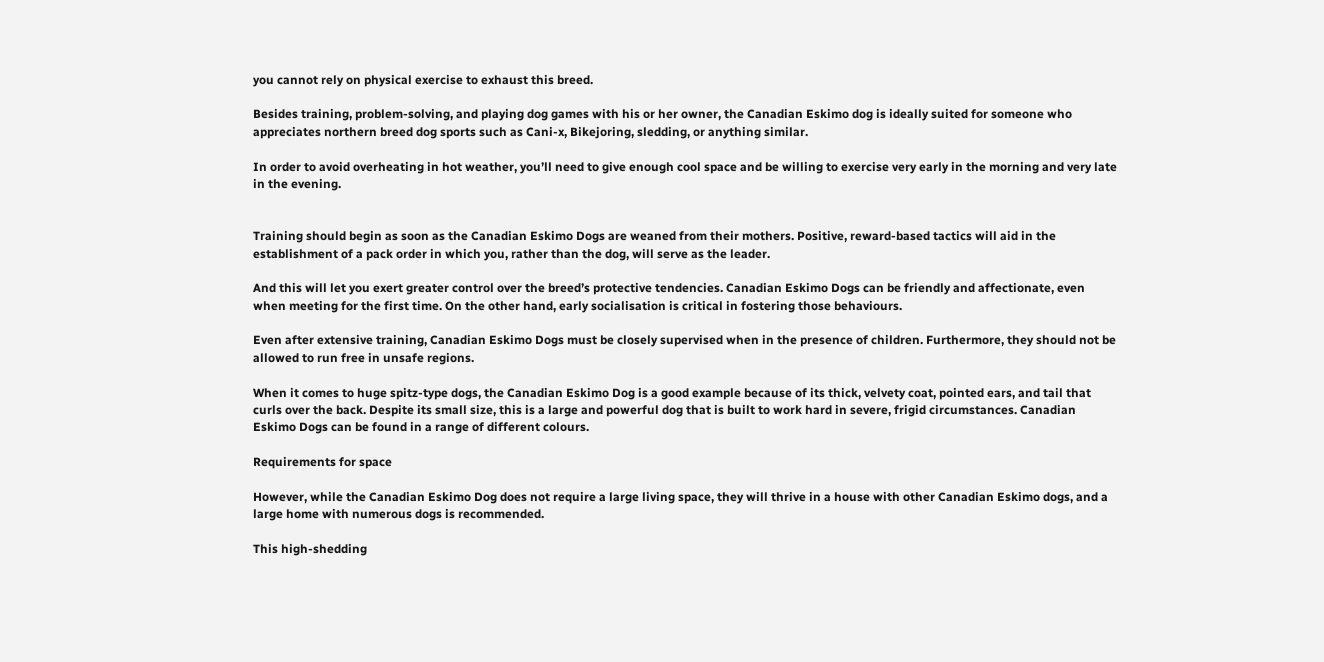you cannot rely on physical exercise to exhaust this breed.

Besides training, problem-solving, and playing dog games with his or her owner, the Canadian Eskimo dog is ideally suited for someone who appreciates northern breed dog sports such as Cani-x, Bikejoring, sledding, or anything similar.

In order to avoid overheating in hot weather, you’ll need to give enough cool space and be willing to exercise very early in the morning and very late in the evening.


Training should begin as soon as the Canadian Eskimo Dogs are weaned from their mothers. Positive, reward-based tactics will aid in the establishment of a pack order in which you, rather than the dog, will serve as the leader.

And this will let you exert greater control over the breed’s protective tendencies. Canadian Eskimo Dogs can be friendly and affectionate, even when meeting for the first time. On the other hand, early socialisation is critical in fostering those behaviours.

Even after extensive training, Canadian Eskimo Dogs must be closely supervised when in the presence of children. Furthermore, they should not be allowed to run free in unsafe regions.

When it comes to huge spitz-type dogs, the Canadian Eskimo Dog is a good example because of its thick, velvety coat, pointed ears, and tail that curls over the back. Despite its small size, this is a large and powerful dog that is built to work hard in severe, frigid circumstances. Canadian Eskimo Dogs can be found in a range of different colours.

Requirements for space

However, while the Canadian Eskimo Dog does not require a large living space, they will thrive in a house with other Canadian Eskimo dogs, and a large home with numerous dogs is recommended.

This high-shedding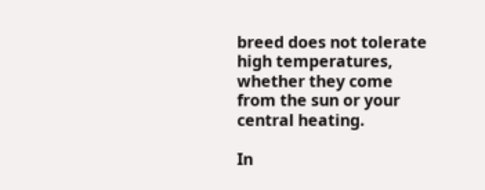breed does not tolerate high temperatures, whether they come from the sun or your central heating.

In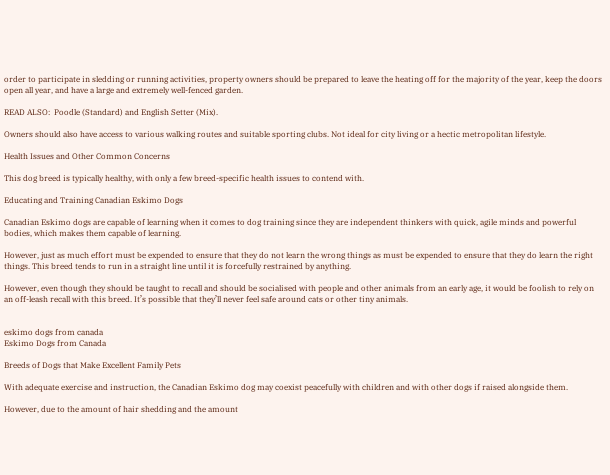order to participate in sledding or running activities, property owners should be prepared to leave the heating off for the majority of the year, keep the doors open all year, and have a large and extremely well-fenced garden.

READ ALSO:  Poodle (Standard) and English Setter (Mix).

Owners should also have access to various walking routes and suitable sporting clubs. Not ideal for city living or a hectic metropolitan lifestyle.

Health Issues and Other Common Concerns

This dog breed is typically healthy, with only a few breed-specific health issues to contend with.

Educating and Training Canadian Eskimo Dogs

Canadian Eskimo dogs are capable of learning when it comes to dog training since they are independent thinkers with quick, agile minds and powerful bodies, which makes them capable of learning.

However, just as much effort must be expended to ensure that they do not learn the wrong things as must be expended to ensure that they do learn the right things. This breed tends to run in a straight line until it is forcefully restrained by anything.

However, even though they should be taught to recall and should be socialised with people and other animals from an early age, it would be foolish to rely on an off-leash recall with this breed. It’s possible that they’ll never feel safe around cats or other tiny animals.


eskimo dogs from canada
Eskimo Dogs from Canada

Breeds of Dogs that Make Excellent Family Pets

With adequate exercise and instruction, the Canadian Eskimo dog may coexist peacefully with children and with other dogs if raised alongside them.

However, due to the amount of hair shedding and the amount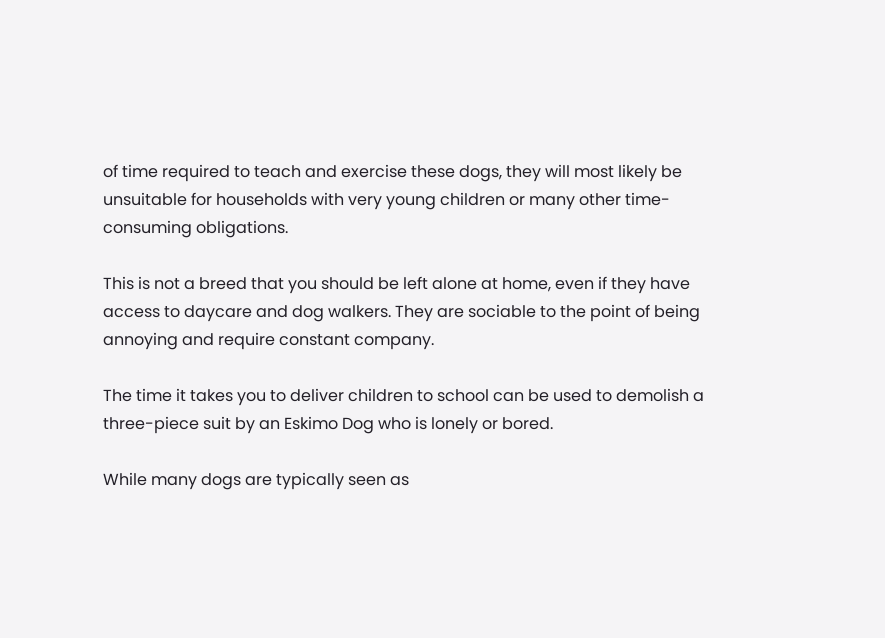of time required to teach and exercise these dogs, they will most likely be unsuitable for households with very young children or many other time-consuming obligations.

This is not a breed that you should be left alone at home, even if they have access to daycare and dog walkers. They are sociable to the point of being annoying and require constant company.

The time it takes you to deliver children to school can be used to demolish a three-piece suit by an Eskimo Dog who is lonely or bored.

While many dogs are typically seen as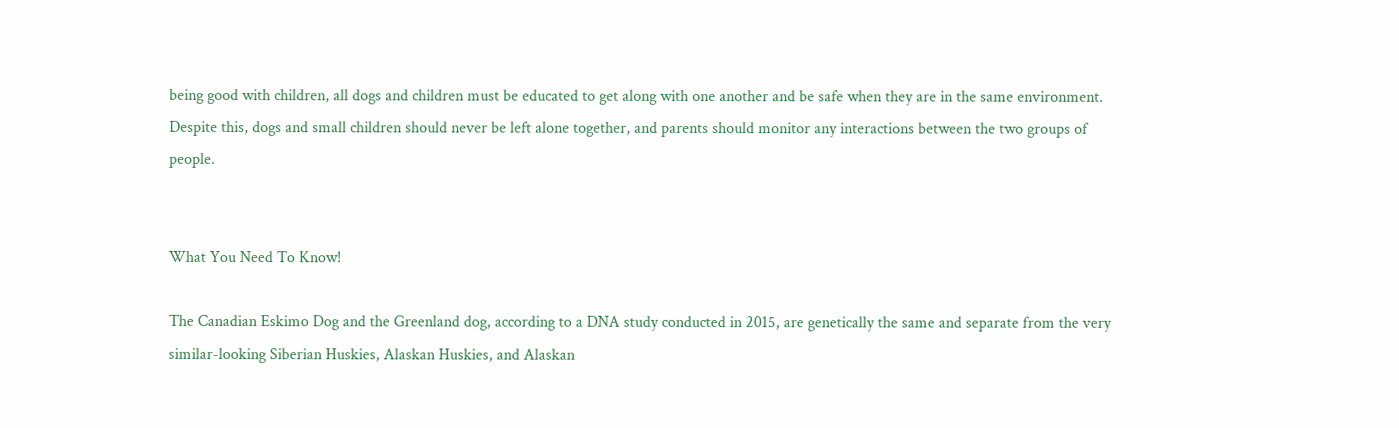being good with children, all dogs and children must be educated to get along with one another and be safe when they are in the same environment. Despite this, dogs and small children should never be left alone together, and parents should monitor any interactions between the two groups of people.


What You Need To Know!

The Canadian Eskimo Dog and the Greenland dog, according to a DNA study conducted in 2015, are genetically the same and separate from the very similar-looking Siberian Huskies, Alaskan Huskies, and Alaskan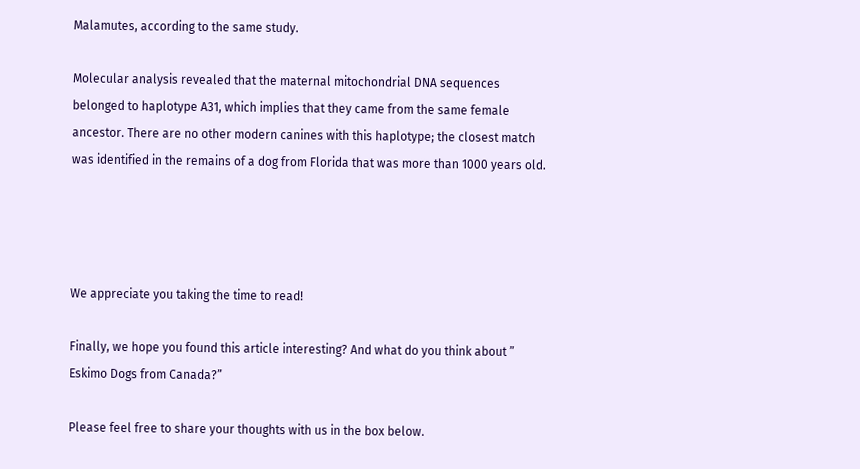Malamutes, according to the same study.

Molecular analysis revealed that the maternal mitochondrial DNA sequences belonged to haplotype A31, which implies that they came from the same female ancestor. There are no other modern canines with this haplotype; the closest match was identified in the remains of a dog from Florida that was more than 1000 years old.




We appreciate you taking the time to read!

Finally, we hope you found this article interesting? And what do you think about ” Eskimo Dogs from Canada?”

Please feel free to share your thoughts with us in the box below.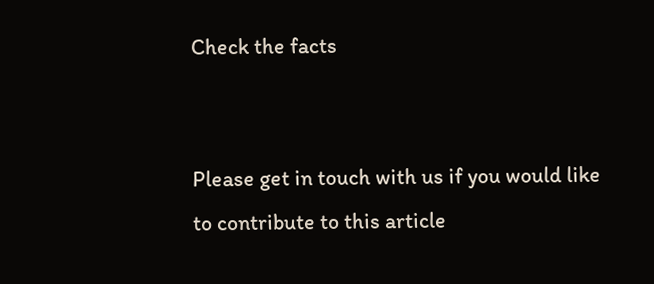Check the facts


Please get in touch with us if you would like to contribute to this article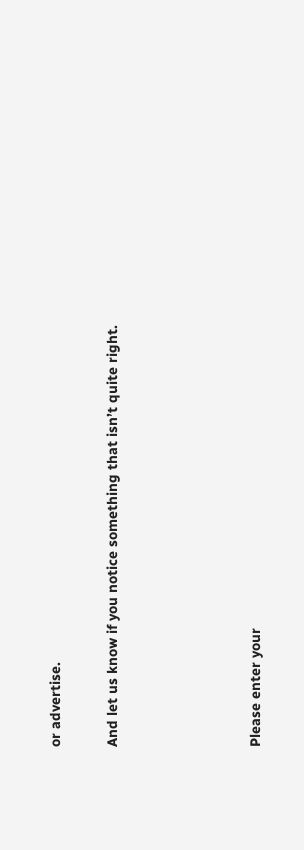or advertise.

And let us know if you notice something that isn’t quite right.




Please enter your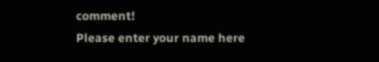comment!
Please enter your name here